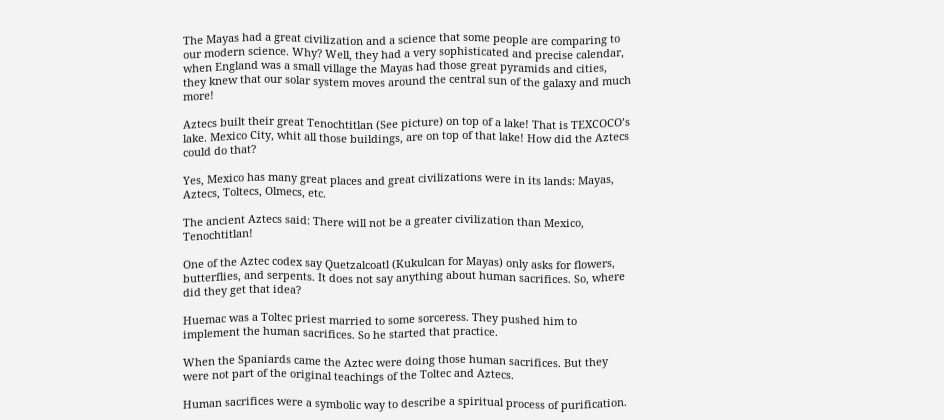The Mayas had a great civilization and a science that some people are comparing to our modern science. Why? Well, they had a very sophisticated and precise calendar, when England was a small village the Mayas had those great pyramids and cities, they knew that our solar system moves around the central sun of the galaxy and much more!

Aztecs built their great Tenochtitlan (See picture) on top of a lake! That is TEXCOCO’s lake. Mexico City, whit all those buildings, are on top of that lake! How did the Aztecs could do that?

Yes, Mexico has many great places and great civilizations were in its lands: Mayas, Aztecs, Toltecs, Olmecs, etc.

The ancient Aztecs said: There will not be a greater civilization than Mexico, Tenochtitlan!

One of the Aztec codex say Quetzalcoatl (Kukulcan for Mayas) only asks for flowers, butterflies, and serpents. It does not say anything about human sacrifices. So, where did they get that idea?

Huemac was a Toltec priest married to some sorceress. They pushed him to implement the human sacrifices. So he started that practice.

When the Spaniards came the Aztec were doing those human sacrifices. But they were not part of the original teachings of the Toltec and Aztecs.

Human sacrifices were a symbolic way to describe a spiritual process of purification.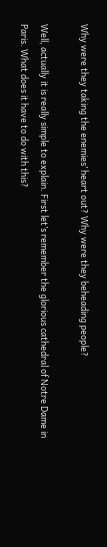Why were they taking the enemies’ heart out? Why were they beheading people?

Well, actually it is really simple to explain. First let’s remember the glorious cathedral of Notre Dame in Paris. What does it have to do with this?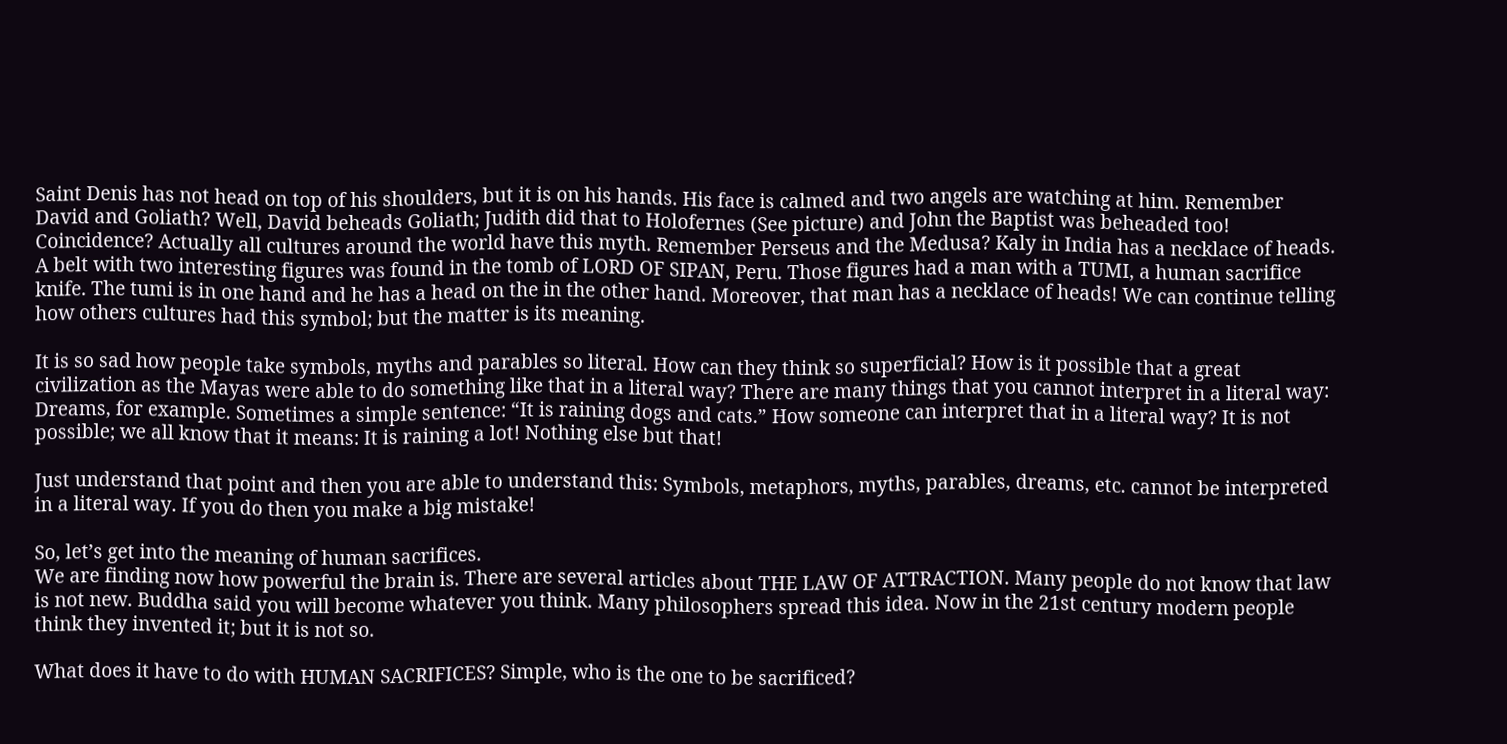Saint Denis has not head on top of his shoulders, but it is on his hands. His face is calmed and two angels are watching at him. Remember David and Goliath? Well, David beheads Goliath; Judith did that to Holofernes (See picture) and John the Baptist was beheaded too! Coincidence? Actually all cultures around the world have this myth. Remember Perseus and the Medusa? Kaly in India has a necklace of heads. A belt with two interesting figures was found in the tomb of LORD OF SIPAN, Peru. Those figures had a man with a TUMI, a human sacrifice knife. The tumi is in one hand and he has a head on the in the other hand. Moreover, that man has a necklace of heads! We can continue telling how others cultures had this symbol; but the matter is its meaning.

It is so sad how people take symbols, myths and parables so literal. How can they think so superficial? How is it possible that a great civilization as the Mayas were able to do something like that in a literal way? There are many things that you cannot interpret in a literal way: Dreams, for example. Sometimes a simple sentence: “It is raining dogs and cats.” How someone can interpret that in a literal way? It is not possible; we all know that it means: It is raining a lot! Nothing else but that!

Just understand that point and then you are able to understand this: Symbols, metaphors, myths, parables, dreams, etc. cannot be interpreted in a literal way. If you do then you make a big mistake!

So, let’s get into the meaning of human sacrifices.
We are finding now how powerful the brain is. There are several articles about THE LAW OF ATTRACTION. Many people do not know that law is not new. Buddha said you will become whatever you think. Many philosophers spread this idea. Now in the 21st century modern people think they invented it; but it is not so.

What does it have to do with HUMAN SACRIFICES? Simple, who is the one to be sacrificed?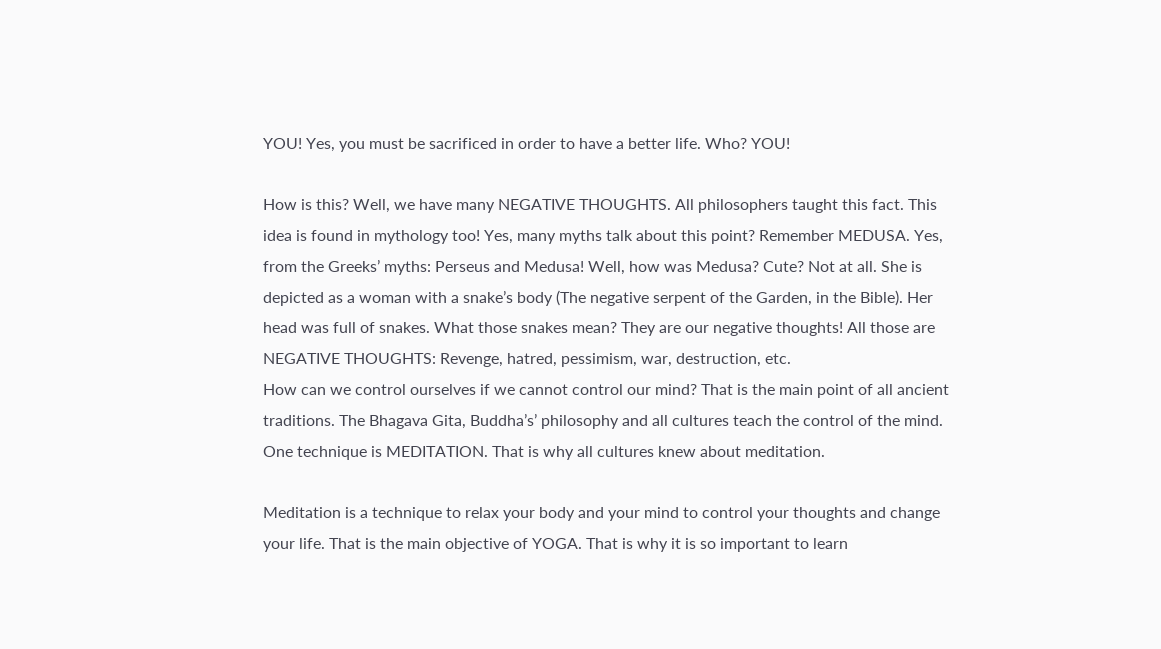YOU! Yes, you must be sacrificed in order to have a better life. Who? YOU!

How is this? Well, we have many NEGATIVE THOUGHTS. All philosophers taught this fact. This idea is found in mythology too! Yes, many myths talk about this point? Remember MEDUSA. Yes, from the Greeks’ myths: Perseus and Medusa! Well, how was Medusa? Cute? Not at all. She is depicted as a woman with a snake’s body (The negative serpent of the Garden, in the Bible). Her head was full of snakes. What those snakes mean? They are our negative thoughts! All those are NEGATIVE THOUGHTS: Revenge, hatred, pessimism, war, destruction, etc.
How can we control ourselves if we cannot control our mind? That is the main point of all ancient traditions. The Bhagava Gita, Buddha’s’ philosophy and all cultures teach the control of the mind. One technique is MEDITATION. That is why all cultures knew about meditation.

Meditation is a technique to relax your body and your mind to control your thoughts and change your life. That is the main objective of YOGA. That is why it is so important to learn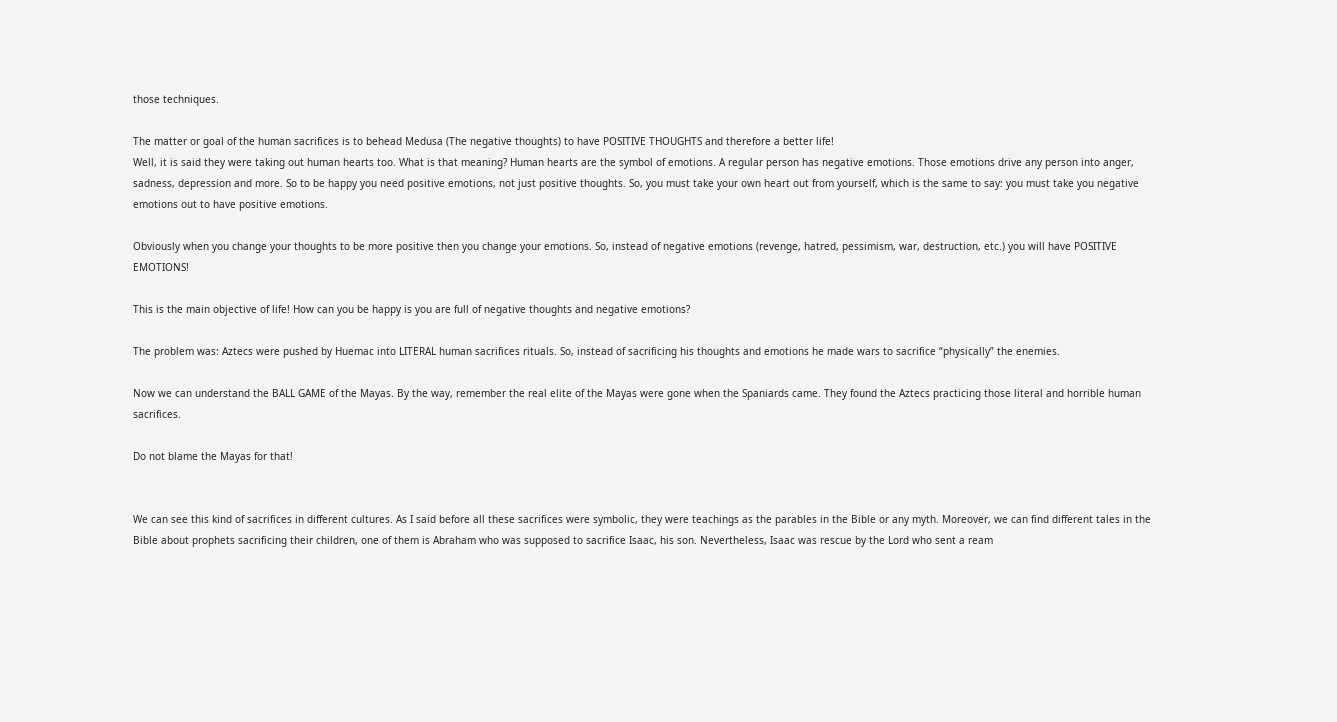those techniques.

The matter or goal of the human sacrifices is to behead Medusa (The negative thoughts) to have POSITIVE THOUGHTS and therefore a better life!
Well, it is said they were taking out human hearts too. What is that meaning? Human hearts are the symbol of emotions. A regular person has negative emotions. Those emotions drive any person into anger, sadness, depression and more. So to be happy you need positive emotions, not just positive thoughts. So, you must take your own heart out from yourself, which is the same to say: you must take you negative emotions out to have positive emotions.

Obviously when you change your thoughts to be more positive then you change your emotions. So, instead of negative emotions (revenge, hatred, pessimism, war, destruction, etc.) you will have POSITIVE EMOTIONS!

This is the main objective of life! How can you be happy is you are full of negative thoughts and negative emotions?

The problem was: Aztecs were pushed by Huemac into LITERAL human sacrifices rituals. So, instead of sacrificing his thoughts and emotions he made wars to sacrifice “physically” the enemies.

Now we can understand the BALL GAME of the Mayas. By the way, remember the real elite of the Mayas were gone when the Spaniards came. They found the Aztecs practicing those literal and horrible human sacrifices.

Do not blame the Mayas for that!


We can see this kind of sacrifices in different cultures. As I said before all these sacrifices were symbolic, they were teachings as the parables in the Bible or any myth. Moreover, we can find different tales in the Bible about prophets sacrificing their children, one of them is Abraham who was supposed to sacrifice Isaac, his son. Nevertheless, Isaac was rescue by the Lord who sent a ream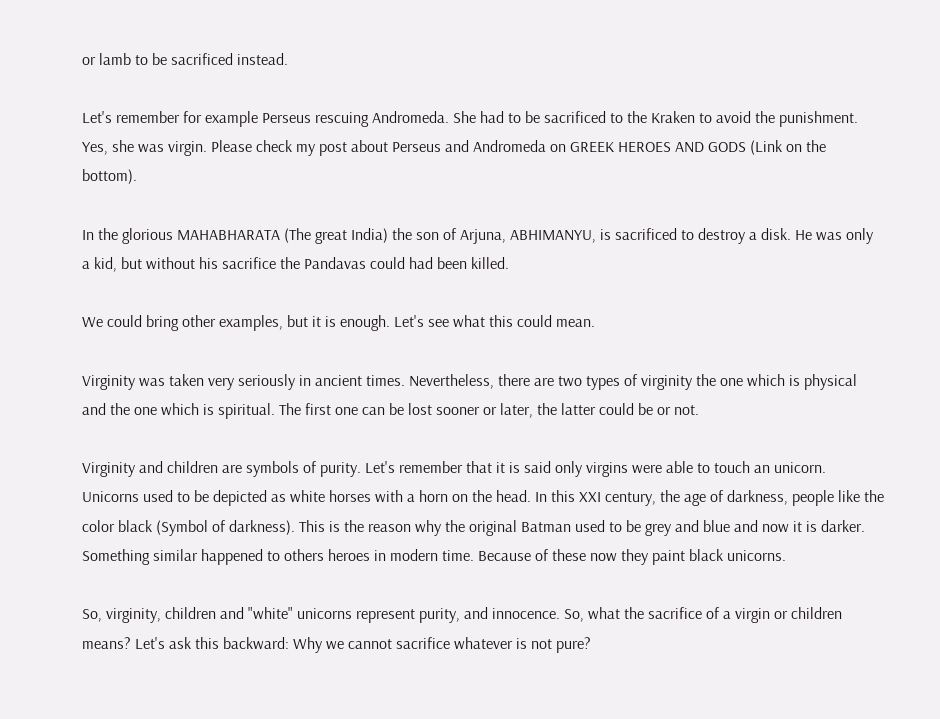or lamb to be sacrificed instead.

Let's remember for example Perseus rescuing Andromeda. She had to be sacrificed to the Kraken to avoid the punishment. Yes, she was virgin. Please check my post about Perseus and Andromeda on GREEK HEROES AND GODS (Link on the bottom).

In the glorious MAHABHARATA (The great India) the son of Arjuna, ABHIMANYU, is sacrificed to destroy a disk. He was only a kid, but without his sacrifice the Pandavas could had been killed.

We could bring other examples, but it is enough. Let's see what this could mean.

Virginity was taken very seriously in ancient times. Nevertheless, there are two types of virginity the one which is physical and the one which is spiritual. The first one can be lost sooner or later, the latter could be or not.

Virginity and children are symbols of purity. Let's remember that it is said only virgins were able to touch an unicorn. Unicorns used to be depicted as white horses with a horn on the head. In this XXI century, the age of darkness, people like the color black (Symbol of darkness). This is the reason why the original Batman used to be grey and blue and now it is darker. Something similar happened to others heroes in modern time. Because of these now they paint black unicorns.

So, virginity, children and "white" unicorns represent purity, and innocence. So, what the sacrifice of a virgin or children means? Let's ask this backward: Why we cannot sacrifice whatever is not pure?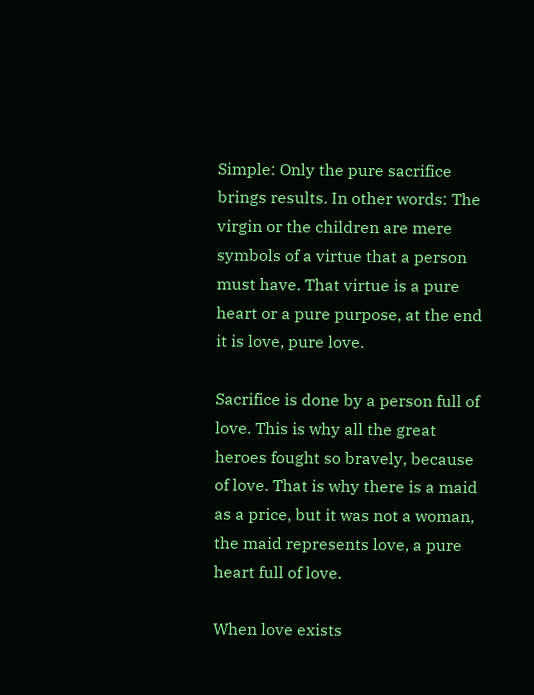Simple: Only the pure sacrifice brings results. In other words: The virgin or the children are mere symbols of a virtue that a person must have. That virtue is a pure heart or a pure purpose, at the end it is love, pure love.

Sacrifice is done by a person full of love. This is why all the great heroes fought so bravely, because of love. That is why there is a maid as a price, but it was not a woman, the maid represents love, a pure heart full of love.

When love exists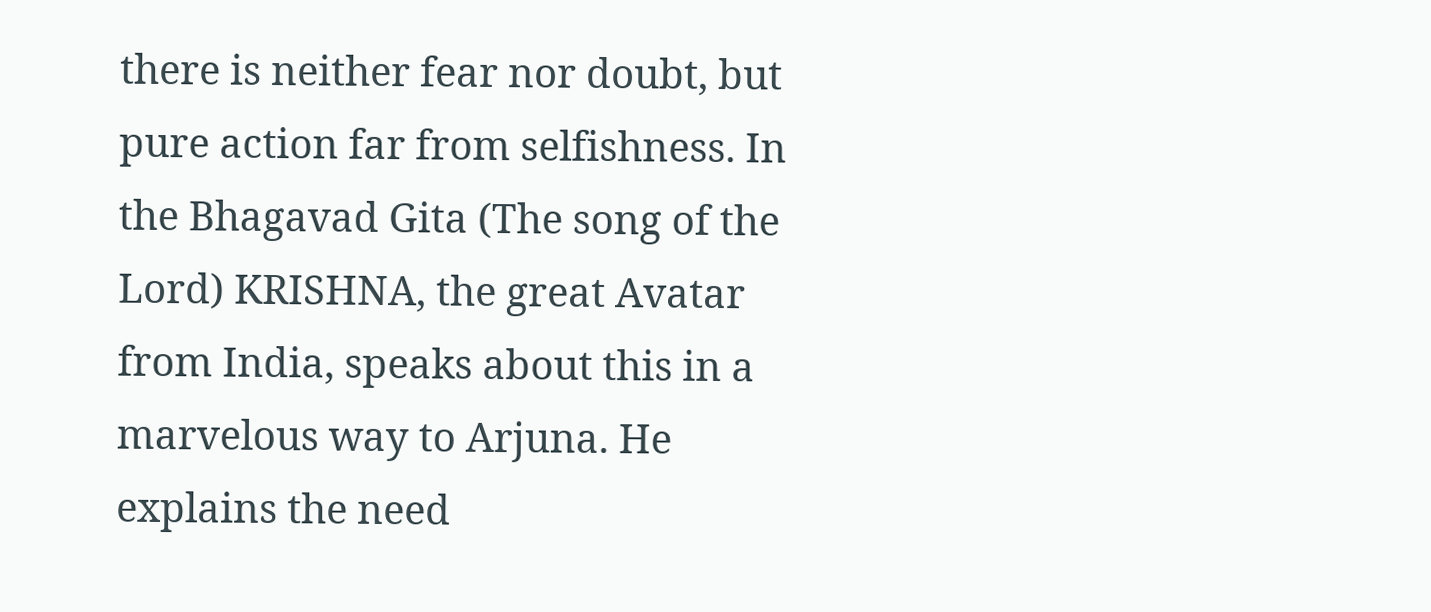there is neither fear nor doubt, but pure action far from selfishness. In the Bhagavad Gita (The song of the Lord) KRISHNA, the great Avatar from India, speaks about this in a marvelous way to Arjuna. He explains the need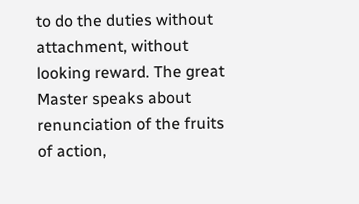to do the duties without attachment, without looking reward. The great Master speaks about renunciation of the fruits of action,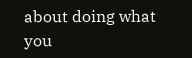about doing what you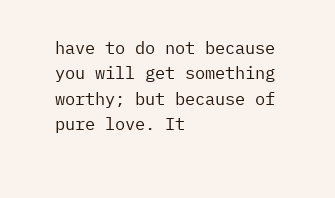have to do not because you will get something worthy; but because of pure love. It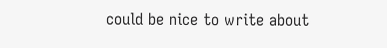could be nice to write about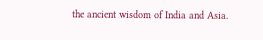the ancient wisdom of India and Asia.